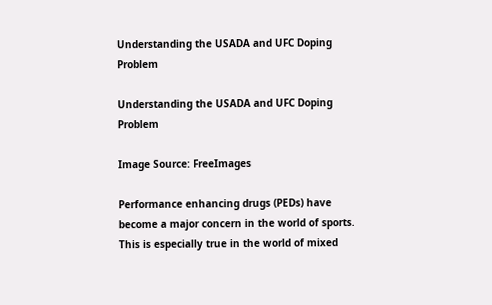Understanding the USADA and UFC Doping Problem

Understanding the USADA and UFC Doping Problem

Image Source: FreeImages

Performance enhancing drugs (PEDs) have become a major concern in the world of sports. This is especially true in the world of mixed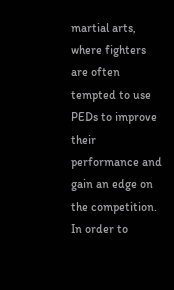martial arts, where fighters are often tempted to use PEDs to improve their performance and gain an edge on the competition. In order to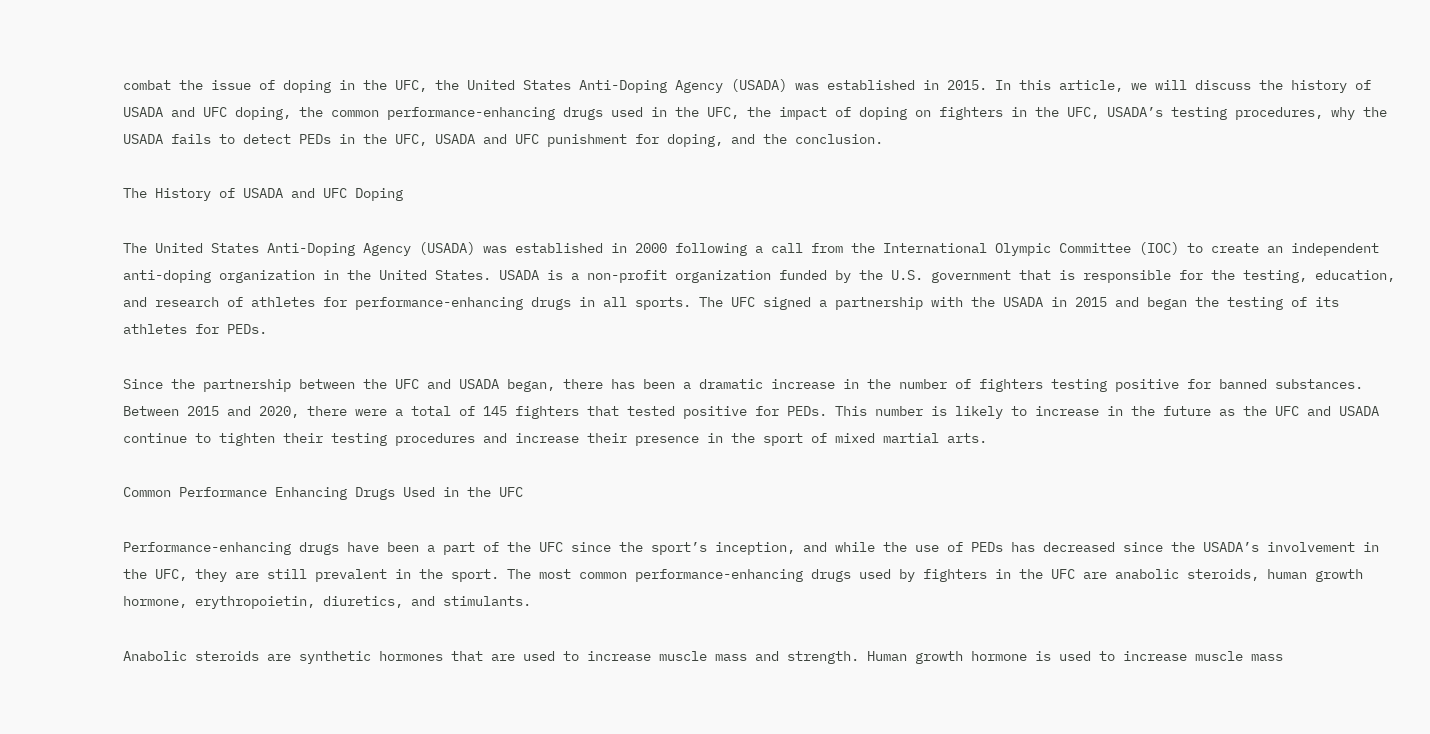combat the issue of doping in the UFC, the United States Anti-Doping Agency (USADA) was established in 2015. In this article, we will discuss the history of USADA and UFC doping, the common performance-enhancing drugs used in the UFC, the impact of doping on fighters in the UFC, USADA’s testing procedures, why the USADA fails to detect PEDs in the UFC, USADA and UFC punishment for doping, and the conclusion.

The History of USADA and UFC Doping

The United States Anti-Doping Agency (USADA) was established in 2000 following a call from the International Olympic Committee (IOC) to create an independent anti-doping organization in the United States. USADA is a non-profit organization funded by the U.S. government that is responsible for the testing, education, and research of athletes for performance-enhancing drugs in all sports. The UFC signed a partnership with the USADA in 2015 and began the testing of its athletes for PEDs.

Since the partnership between the UFC and USADA began, there has been a dramatic increase in the number of fighters testing positive for banned substances. Between 2015 and 2020, there were a total of 145 fighters that tested positive for PEDs. This number is likely to increase in the future as the UFC and USADA continue to tighten their testing procedures and increase their presence in the sport of mixed martial arts.

Common Performance Enhancing Drugs Used in the UFC

Performance-enhancing drugs have been a part of the UFC since the sport’s inception, and while the use of PEDs has decreased since the USADA’s involvement in the UFC, they are still prevalent in the sport. The most common performance-enhancing drugs used by fighters in the UFC are anabolic steroids, human growth hormone, erythropoietin, diuretics, and stimulants.

Anabolic steroids are synthetic hormones that are used to increase muscle mass and strength. Human growth hormone is used to increase muscle mass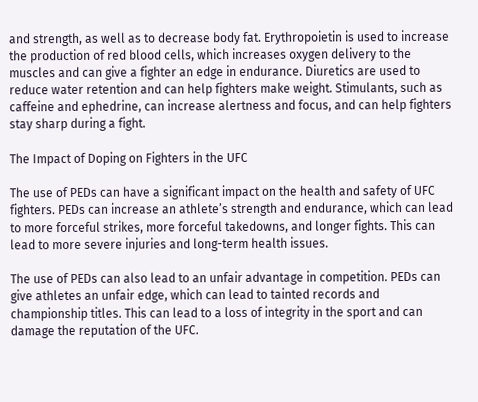and strength, as well as to decrease body fat. Erythropoietin is used to increase the production of red blood cells, which increases oxygen delivery to the muscles and can give a fighter an edge in endurance. Diuretics are used to reduce water retention and can help fighters make weight. Stimulants, such as caffeine and ephedrine, can increase alertness and focus, and can help fighters stay sharp during a fight.

The Impact of Doping on Fighters in the UFC

The use of PEDs can have a significant impact on the health and safety of UFC fighters. PEDs can increase an athlete’s strength and endurance, which can lead to more forceful strikes, more forceful takedowns, and longer fights. This can lead to more severe injuries and long-term health issues.

The use of PEDs can also lead to an unfair advantage in competition. PEDs can give athletes an unfair edge, which can lead to tainted records and championship titles. This can lead to a loss of integrity in the sport and can damage the reputation of the UFC.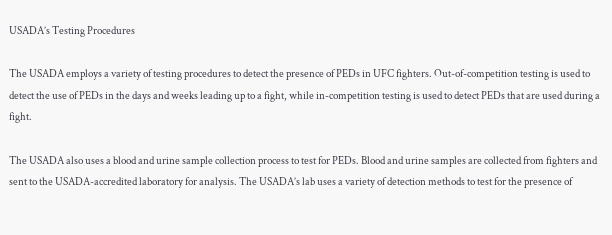USADA’s Testing Procedures

The USADA employs a variety of testing procedures to detect the presence of PEDs in UFC fighters. Out-of-competition testing is used to detect the use of PEDs in the days and weeks leading up to a fight, while in-competition testing is used to detect PEDs that are used during a fight.

The USADA also uses a blood and urine sample collection process to test for PEDs. Blood and urine samples are collected from fighters and sent to the USADA-accredited laboratory for analysis. The USADA’s lab uses a variety of detection methods to test for the presence of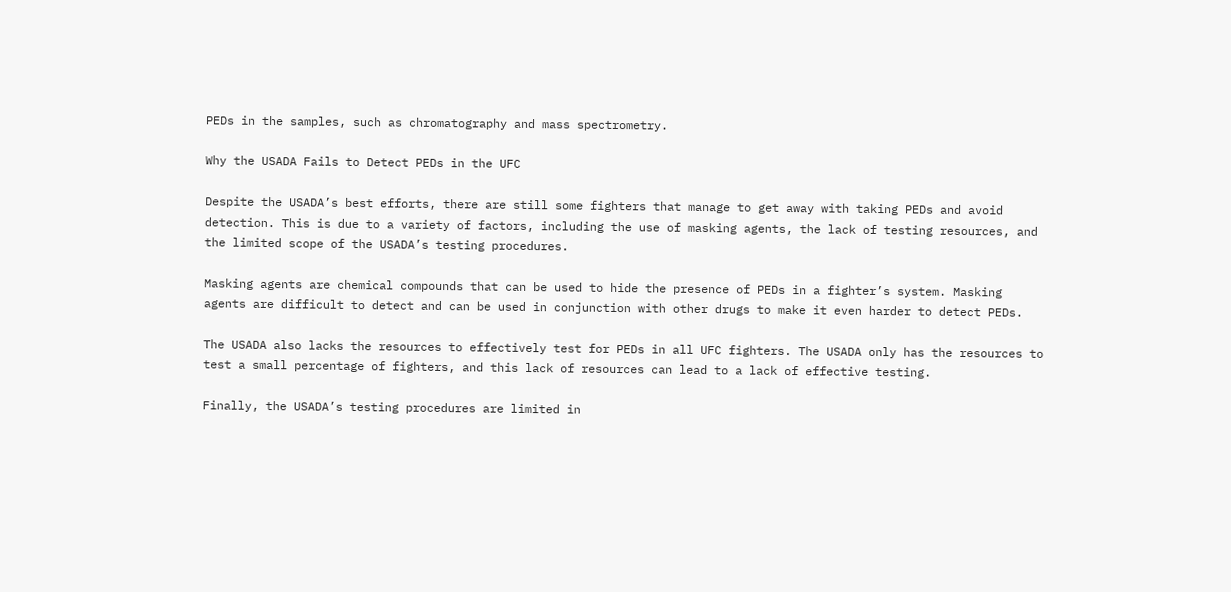PEDs in the samples, such as chromatography and mass spectrometry.

Why the USADA Fails to Detect PEDs in the UFC

Despite the USADA’s best efforts, there are still some fighters that manage to get away with taking PEDs and avoid detection. This is due to a variety of factors, including the use of masking agents, the lack of testing resources, and the limited scope of the USADA’s testing procedures.

Masking agents are chemical compounds that can be used to hide the presence of PEDs in a fighter’s system. Masking agents are difficult to detect and can be used in conjunction with other drugs to make it even harder to detect PEDs.

The USADA also lacks the resources to effectively test for PEDs in all UFC fighters. The USADA only has the resources to test a small percentage of fighters, and this lack of resources can lead to a lack of effective testing.

Finally, the USADA’s testing procedures are limited in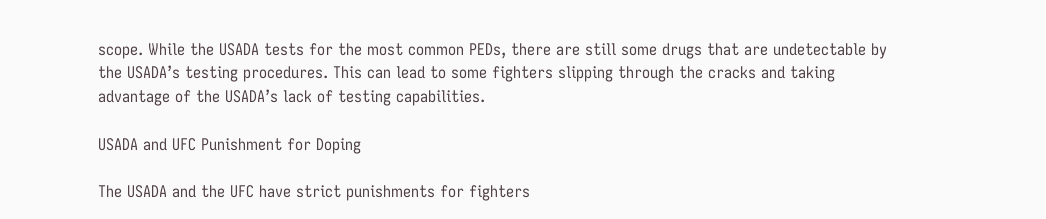scope. While the USADA tests for the most common PEDs, there are still some drugs that are undetectable by the USADA’s testing procedures. This can lead to some fighters slipping through the cracks and taking advantage of the USADA’s lack of testing capabilities.

USADA and UFC Punishment for Doping

The USADA and the UFC have strict punishments for fighters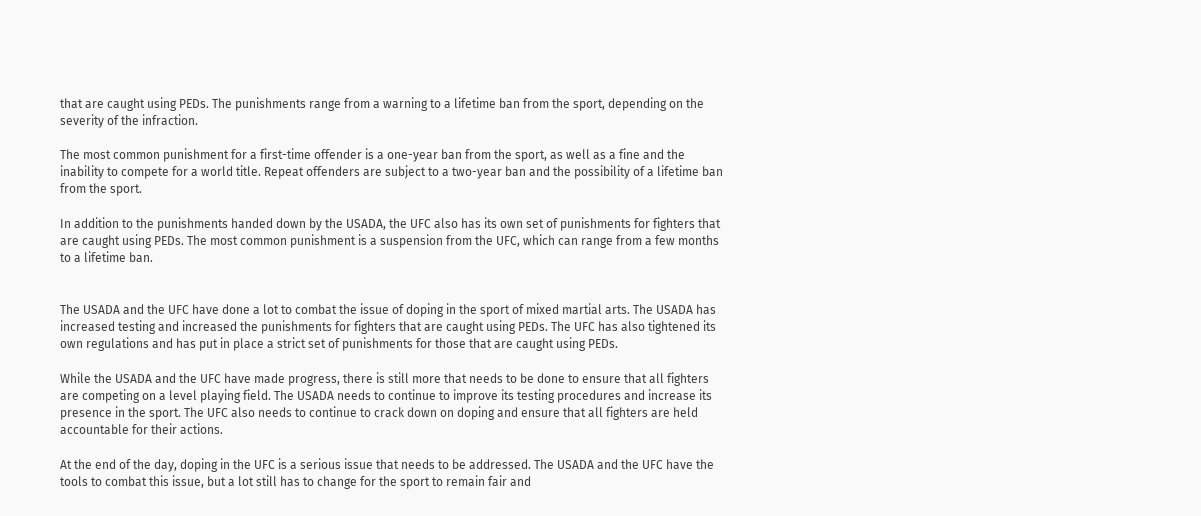that are caught using PEDs. The punishments range from a warning to a lifetime ban from the sport, depending on the severity of the infraction.

The most common punishment for a first-time offender is a one-year ban from the sport, as well as a fine and the inability to compete for a world title. Repeat offenders are subject to a two-year ban and the possibility of a lifetime ban from the sport.

In addition to the punishments handed down by the USADA, the UFC also has its own set of punishments for fighters that are caught using PEDs. The most common punishment is a suspension from the UFC, which can range from a few months to a lifetime ban.


The USADA and the UFC have done a lot to combat the issue of doping in the sport of mixed martial arts. The USADA has increased testing and increased the punishments for fighters that are caught using PEDs. The UFC has also tightened its own regulations and has put in place a strict set of punishments for those that are caught using PEDs.

While the USADA and the UFC have made progress, there is still more that needs to be done to ensure that all fighters are competing on a level playing field. The USADA needs to continue to improve its testing procedures and increase its presence in the sport. The UFC also needs to continue to crack down on doping and ensure that all fighters are held accountable for their actions.

At the end of the day, doping in the UFC is a serious issue that needs to be addressed. The USADA and the UFC have the tools to combat this issue, but a lot still has to change for the sport to remain fair and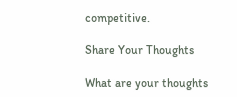competitive.

Share Your Thoughts

What are your thoughts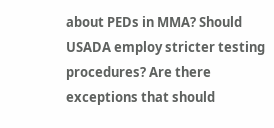about PEDs in MMA? Should USADA employ stricter testing procedures? Are there exceptions that should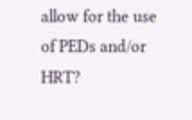allow for the use of PEDs and/or HRT?